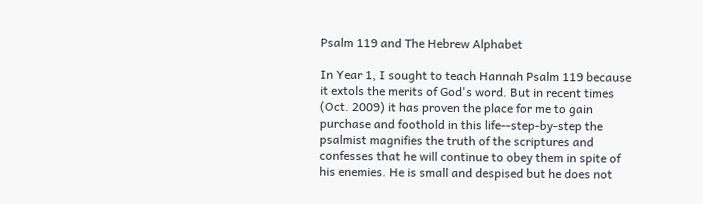Psalm 119 and The Hebrew Alphabet

In Year 1, I sought to teach Hannah Psalm 119 because it extols the merits of God's word. But in recent times (Oct. 2009) it has proven the place for me to gain purchase and foothold in this life--step-by-step the psalmist magnifies the truth of the scriptures and confesses that he will continue to obey them in spite of his enemies. He is small and despised but he does not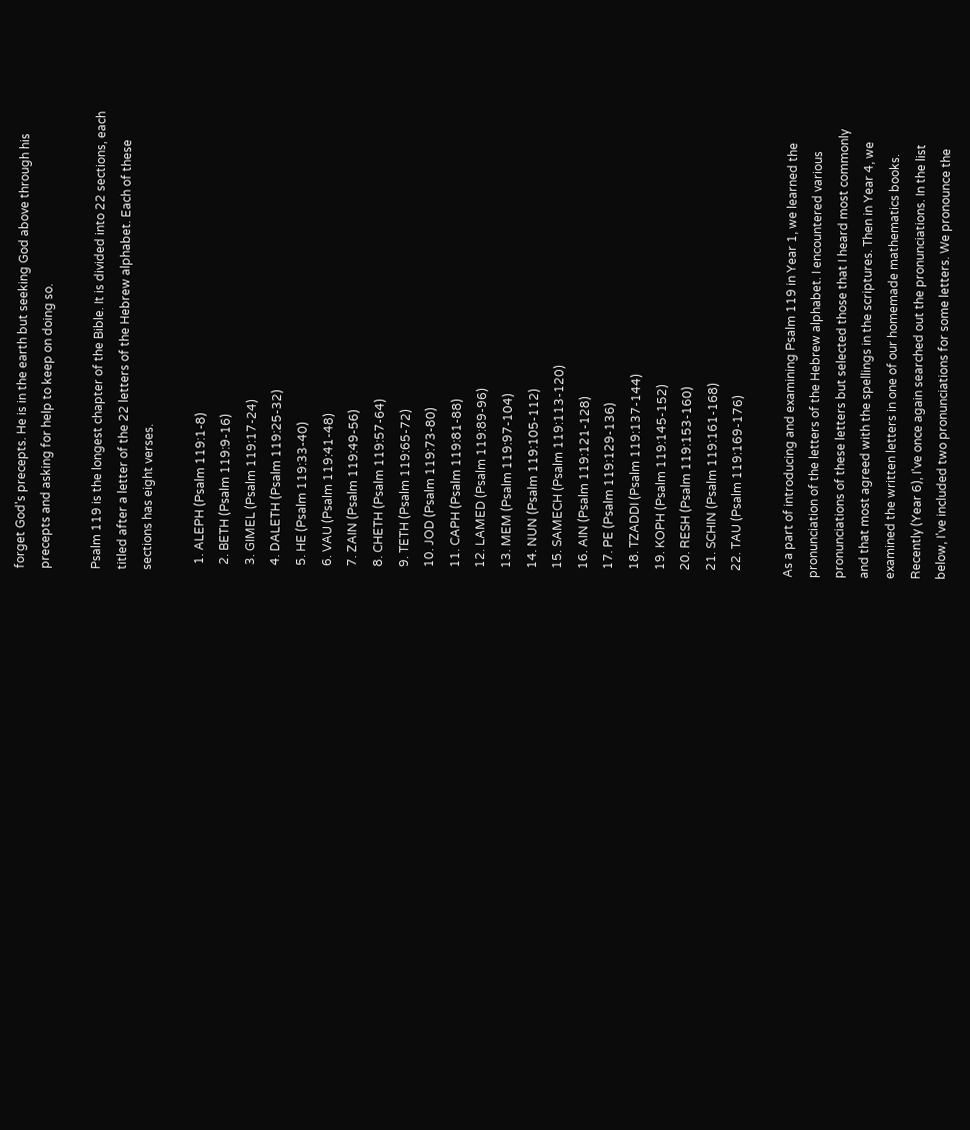forget God's precepts. He is in the earth but seeking God above through his precepts and asking for help to keep on doing so.

Psalm 119 is the longest chapter of the Bible. It is divided into 22 sections, each titled after a letter of the 22 letters of the Hebrew alphabet. Each of these sections has eight verses.

  1. ALEPH (Psalm 119:1-8)
  2. BETH (Psalm 119:9-16)
  3. GIMEL (Psalm 119:17-24)
  4. DALETH (Psalm 119:25-32)
  5. HE (Psalm 119:33-40)
  6. VAU (Psalm 119:41-48)
  7. ZAIN (Psalm 119:49-56)
  8. CHETH (Psalm 119:57-64)
  9. TETH (Psalm 119:65-72)
  10. JOD (Psalm 119:73-80)
  11. CAPH (Psalm 119:81-88)
  12. LAMED (Psalm 119:89-96)
  13. MEM (Psalm 119:97-104)
  14. NUN (Psalm 119:105-112)
  15. SAMECH (Psalm 119:113-120)
  16. AIN (Psalm 119:121-128)
  17. PE (Psalm 119:129-136)
  18. TZADDI (Psalm 119:137-144)
  19. KOPH (Psalm 119:145-152)
  20. RESH (Psalm 119:153-160)
  21. SCHIN (Psalm 119:161-168)
  22. TAU (Psalm 119:169-176)

As a part of introducing and examining Psalm 119 in Year 1, we learned the pronunciation of the letters of the Hebrew alphabet. I encountered various pronunciations of these letters but selected those that I heard most commonly and that most agreed with the spellings in the scriptures. Then in Year 4, we examined the written letters in one of our homemade mathematics books. Recently (Year 6), I've once again searched out the pronunciations. In the list below, I've included two pronunciations for some letters. We pronounce the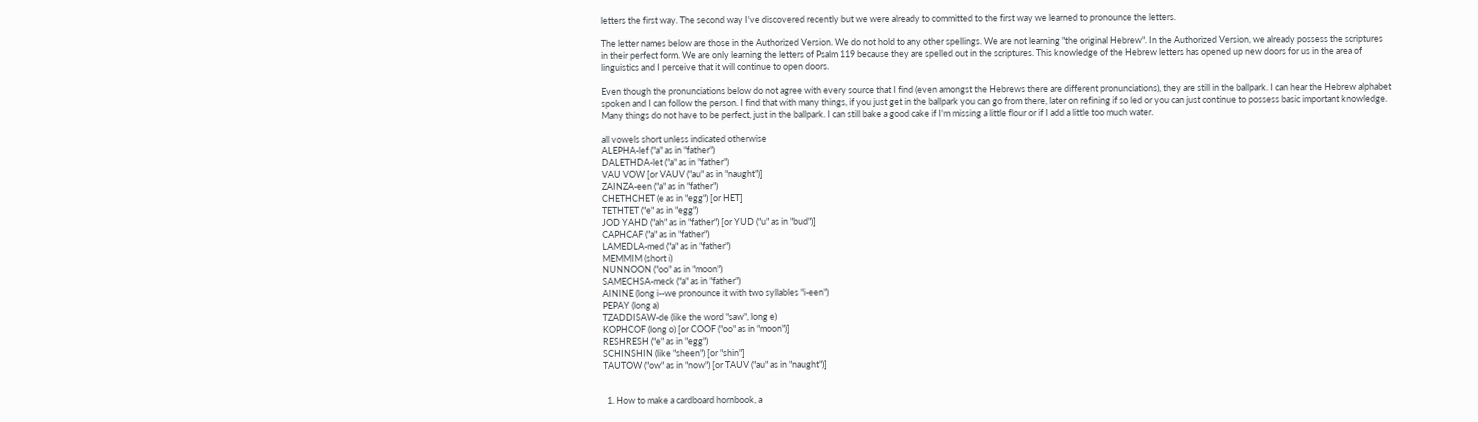letters the first way. The second way I've discovered recently but we were already to committed to the first way we learned to pronounce the letters.

The letter names below are those in the Authorized Version. We do not hold to any other spellings. We are not learning "the original Hebrew". In the Authorized Version, we already possess the scriptures in their perfect form. We are only learning the letters of Psalm 119 because they are spelled out in the scriptures. This knowledge of the Hebrew letters has opened up new doors for us in the area of linguistics and I perceive that it will continue to open doors.

Even though the pronunciations below do not agree with every source that I find (even amongst the Hebrews there are different pronunciations), they are still in the ballpark. I can hear the Hebrew alphabet spoken and I can follow the person. I find that with many things, if you just get in the ballpark you can go from there, later on refining if so led or you can just continue to possess basic important knowledge. Many things do not have to be perfect, just in the ballpark. I can still bake a good cake if I'm missing a little flour or if I add a little too much water.

all vowels short unless indicated otherwise
ALEPHA-lef ("a" as in "father")
DALETHDA-let ("a" as in "father")
VAU VOW [or VAUV ("au" as in "naught")]
ZAINZA-een ("a" as in "father")
CHETHCHET (e as in "egg") [or HET]
TETHTET ("e" as in "egg")
JOD YAHD ("ah" as in "father") [or YUD ("u" as in "bud")]
CAPHCAF ("a" as in "father")
LAMEDLA-med ("a" as in "father")
MEMMIM (short i)
NUNNOON ("oo" as in "moon")
SAMECHSA-meck ("a" as in "father")
AININE (long i--we pronounce it with two syllables "i-een")
PEPAY (long a)
TZADDISAW-de (like the word "saw", long e)
KOPHCOF (long o) [or COOF ("oo" as in "moon")]
RESHRESH ("e" as in "egg")
SCHINSHIN (like "sheen") [or "shin"]
TAUTOW ("ow" as in "now") [or TAUV ("au" as in "naught")]


  1. How to make a cardboard hornbook, a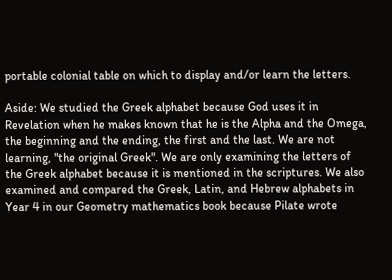portable colonial table on which to display and/or learn the letters.

Aside: We studied the Greek alphabet because God uses it in Revelation when he makes known that he is the Alpha and the Omega, the beginning and the ending, the first and the last. We are not learning, "the original Greek". We are only examining the letters of the Greek alphabet because it is mentioned in the scriptures. We also examined and compared the Greek, Latin, and Hebrew alphabets in Year 4 in our Geometry mathematics book because Pilate wrote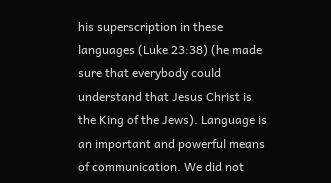his superscription in these languages (Luke 23:38) (he made sure that everybody could understand that Jesus Christ is the King of the Jews). Language is an important and powerful means of communication. We did not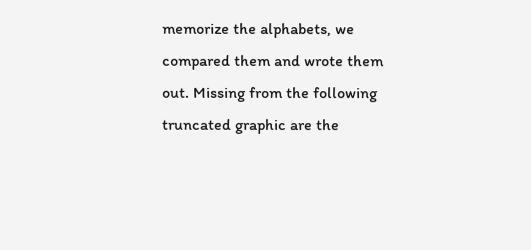memorize the alphabets, we compared them and wrote them out. Missing from the following truncated graphic are the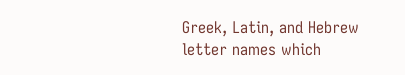Greek, Latin, and Hebrew letter names which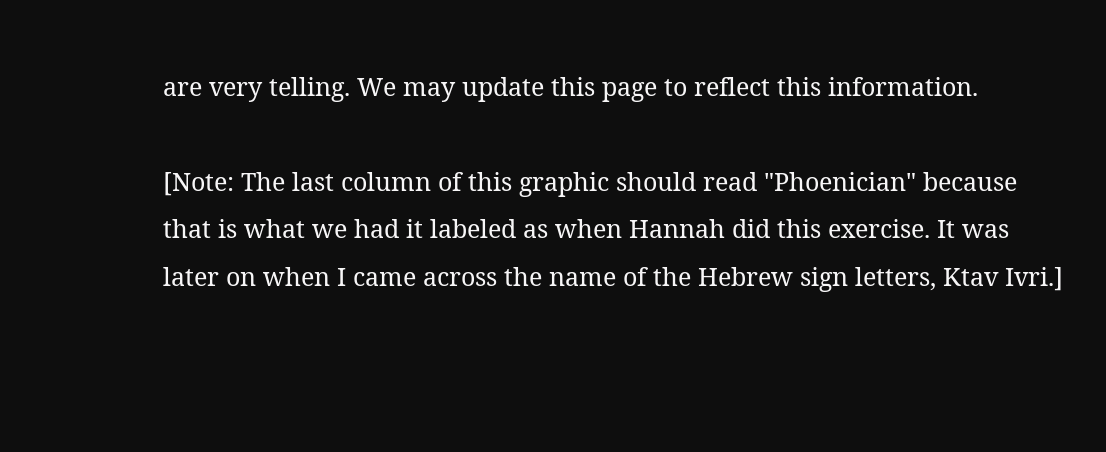are very telling. We may update this page to reflect this information.

[Note: The last column of this graphic should read "Phoenician" because that is what we had it labeled as when Hannah did this exercise. It was later on when I came across the name of the Hebrew sign letters, Ktav Ivri.]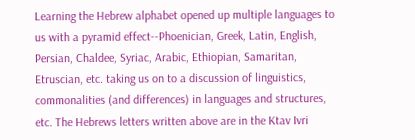Learning the Hebrew alphabet opened up multiple languages to us with a pyramid effect--Phoenician, Greek, Latin, English, Persian, Chaldee, Syriac, Arabic, Ethiopian, Samaritan, Etruscian, etc. taking us on to a discussion of linguistics, commonalities (and differences) in languages and structures, etc. The Hebrews letters written above are in the Ktav Ivri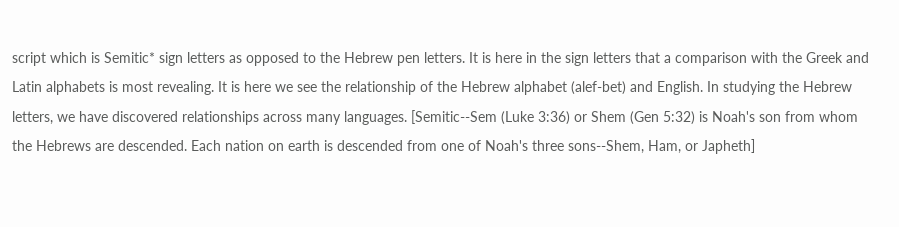script which is Semitic* sign letters as opposed to the Hebrew pen letters. It is here in the sign letters that a comparison with the Greek and Latin alphabets is most revealing. It is here we see the relationship of the Hebrew alphabet (alef-bet) and English. In studying the Hebrew letters, we have discovered relationships across many languages. [Semitic--Sem (Luke 3:36) or Shem (Gen 5:32) is Noah's son from whom the Hebrews are descended. Each nation on earth is descended from one of Noah's three sons--Shem, Ham, or Japheth]